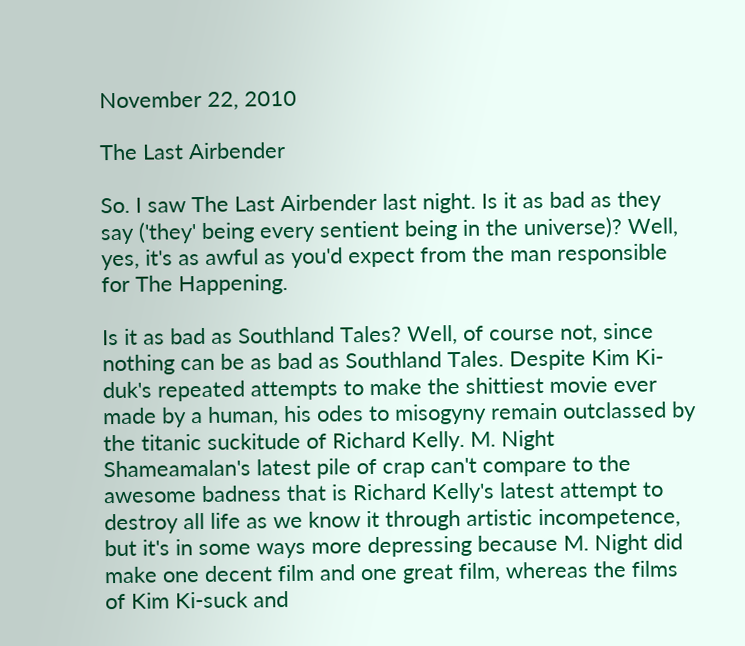November 22, 2010

The Last Airbender

So. I saw The Last Airbender last night. Is it as bad as they say ('they' being every sentient being in the universe)? Well, yes, it's as awful as you'd expect from the man responsible for The Happening.

Is it as bad as Southland Tales? Well, of course not, since nothing can be as bad as Southland Tales. Despite Kim Ki-duk's repeated attempts to make the shittiest movie ever made by a human, his odes to misogyny remain outclassed by the titanic suckitude of Richard Kelly. M. Night Shameamalan's latest pile of crap can't compare to the awesome badness that is Richard Kelly's latest attempt to destroy all life as we know it through artistic incompetence, but it's in some ways more depressing because M. Night did make one decent film and one great film, whereas the films of Kim Ki-suck and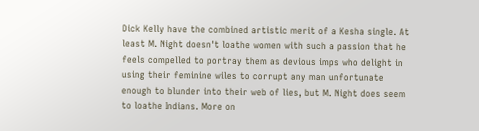Dick Kelly have the combined artistic merit of a Kesha single. At least M. Night doesn't loathe women with such a passion that he feels compelled to portray them as devious imps who delight in using their feminine wiles to corrupt any man unfortunate enough to blunder into their web of lies, but M. Night does seem to loathe Indians. More on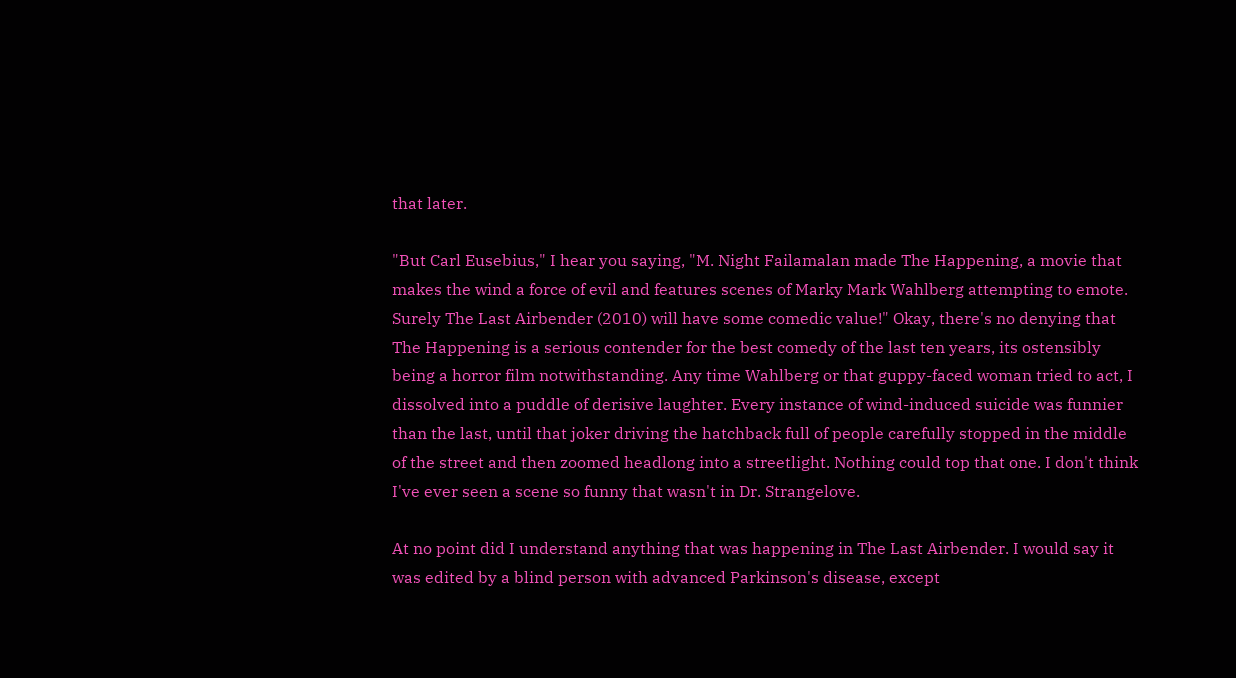that later.

"But Carl Eusebius," I hear you saying, "M. Night Failamalan made The Happening, a movie that makes the wind a force of evil and features scenes of Marky Mark Wahlberg attempting to emote. Surely The Last Airbender (2010) will have some comedic value!" Okay, there's no denying that The Happening is a serious contender for the best comedy of the last ten years, its ostensibly being a horror film notwithstanding. Any time Wahlberg or that guppy-faced woman tried to act, I dissolved into a puddle of derisive laughter. Every instance of wind-induced suicide was funnier than the last, until that joker driving the hatchback full of people carefully stopped in the middle of the street and then zoomed headlong into a streetlight. Nothing could top that one. I don't think I've ever seen a scene so funny that wasn't in Dr. Strangelove.

At no point did I understand anything that was happening in The Last Airbender. I would say it was edited by a blind person with advanced Parkinson's disease, except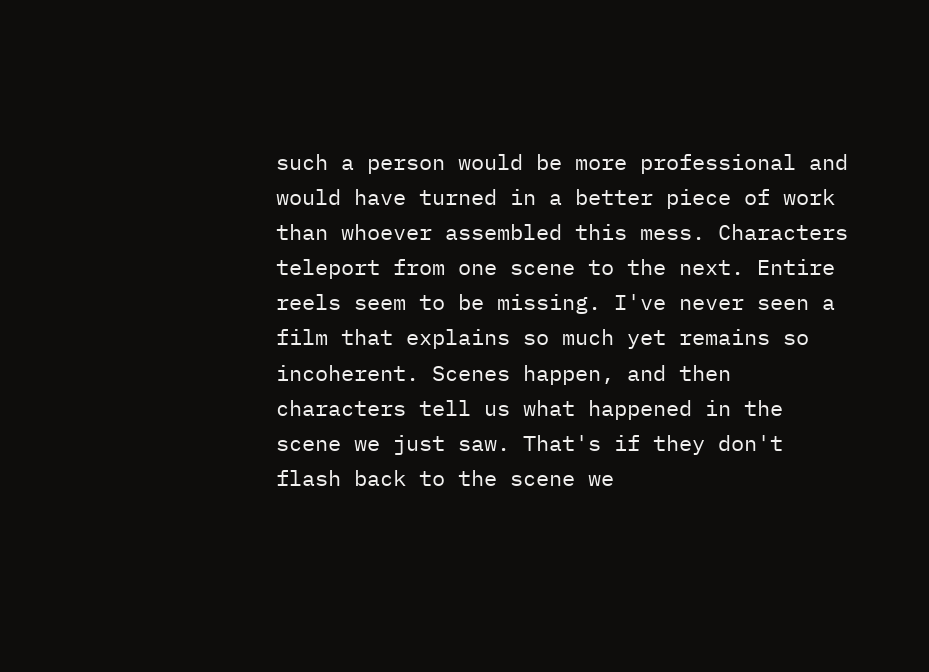such a person would be more professional and would have turned in a better piece of work than whoever assembled this mess. Characters teleport from one scene to the next. Entire reels seem to be missing. I've never seen a film that explains so much yet remains so incoherent. Scenes happen, and then characters tell us what happened in the scene we just saw. That's if they don't flash back to the scene we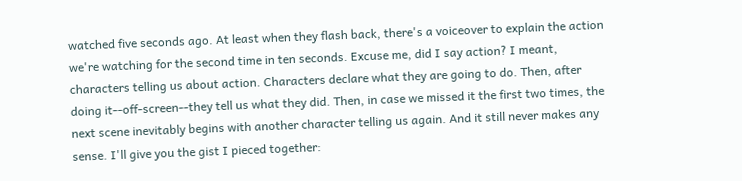watched five seconds ago. At least when they flash back, there's a voiceover to explain the action we're watching for the second time in ten seconds. Excuse me, did I say action? I meant, characters telling us about action. Characters declare what they are going to do. Then, after doing it--off-screen--they tell us what they did. Then, in case we missed it the first two times, the next scene inevitably begins with another character telling us again. And it still never makes any sense. I'll give you the gist I pieced together: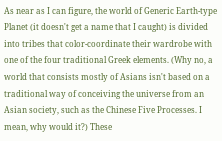As near as I can figure, the world of Generic Earth-type Planet (it doesn't get a name that I caught) is divided into tribes that color-coordinate their wardrobe with one of the four traditional Greek elements. (Why no, a world that consists mostly of Asians isn't based on a traditional way of conceiving the universe from an Asian society, such as the Chinese Five Processes. I mean, why would it?) These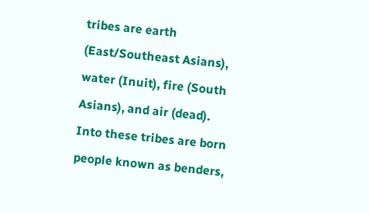tribes are earth (East/Southeast Asians), water (Inuit), fire (South Asians), and air (dead). Into these tribes are born people known as benders,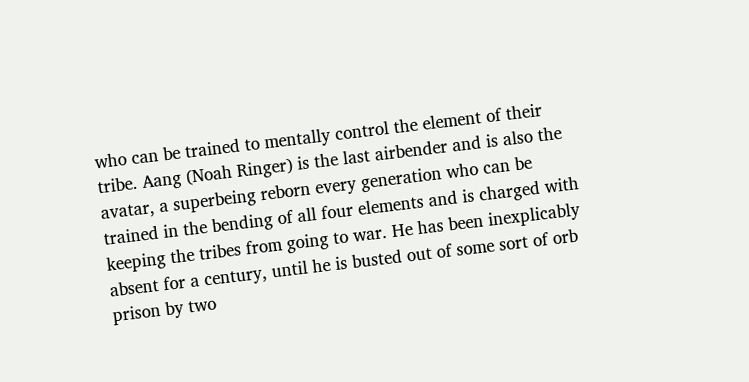who can be trained to mentally control the element of their tribe. Aang (Noah Ringer) is the last airbender and is also the avatar, a superbeing reborn every generation who can be trained in the bending of all four elements and is charged with keeping the tribes from going to war. He has been inexplicably absent for a century, until he is busted out of some sort of orb prison by two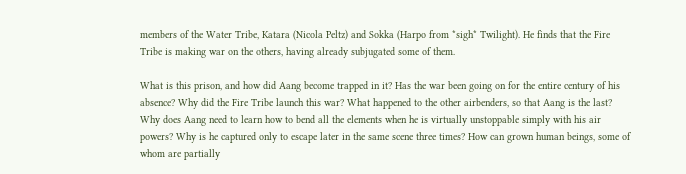members of the Water Tribe, Katara (Nicola Peltz) and Sokka (Harpo from *sigh* Twilight). He finds that the Fire Tribe is making war on the others, having already subjugated some of them.

What is this prison, and how did Aang become trapped in it? Has the war been going on for the entire century of his absence? Why did the Fire Tribe launch this war? What happened to the other airbenders, so that Aang is the last? Why does Aang need to learn how to bend all the elements when he is virtually unstoppable simply with his air powers? Why is he captured only to escape later in the same scene three times? How can grown human beings, some of whom are partially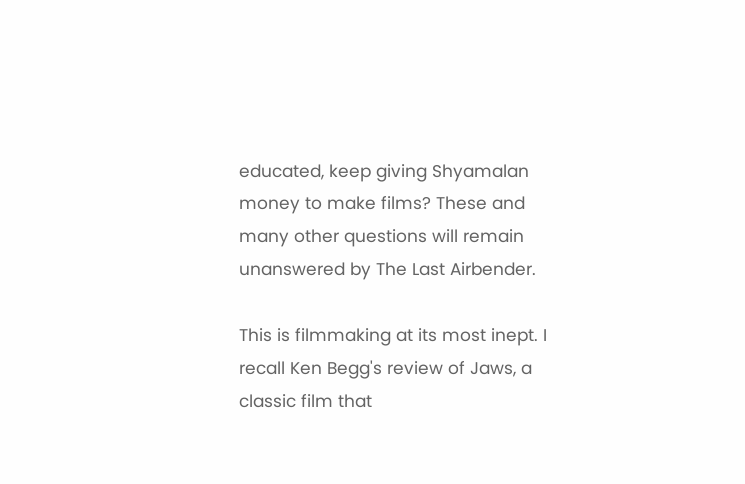educated, keep giving Shyamalan money to make films? These and many other questions will remain unanswered by The Last Airbender.

This is filmmaking at its most inept. I recall Ken Begg's review of Jaws, a classic film that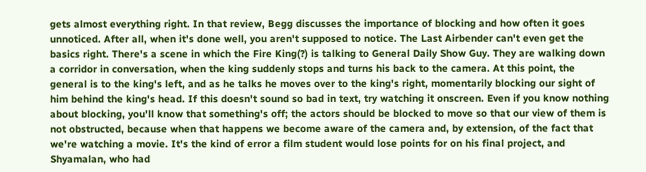gets almost everything right. In that review, Begg discusses the importance of blocking and how often it goes unnoticed. After all, when it's done well, you aren't supposed to notice. The Last Airbender can't even get the basics right. There's a scene in which the Fire King(?) is talking to General Daily Show Guy. They are walking down a corridor in conversation, when the king suddenly stops and turns his back to the camera. At this point, the general is to the king's left, and as he talks he moves over to the king's right, momentarily blocking our sight of him behind the king's head. If this doesn't sound so bad in text, try watching it onscreen. Even if you know nothing about blocking, you'll know that something's off; the actors should be blocked to move so that our view of them is not obstructed, because when that happens we become aware of the camera and, by extension, of the fact that we're watching a movie. It's the kind of error a film student would lose points for on his final project, and Shyamalan, who had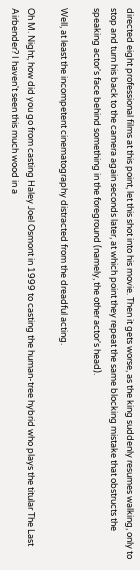directed eight professional films at this point, let this shot into his movie. Then it gets worse, as the king suddenly resumes walking, only to stop and turn his back to the camera again seconds later, at which point they repeat the same blocking mistake that obstructs the speaking actor's face behind something in the foreground (namely, the other actor's head).

Well, at least the incompetent cinematography distracted from the dreadful acting.

Oh M. Night, how did you go from casting Haley Joel Osmont in 1999 to casting the human-tree hybrid who plays the titular The Last Airbender? I haven't seen this much wood in a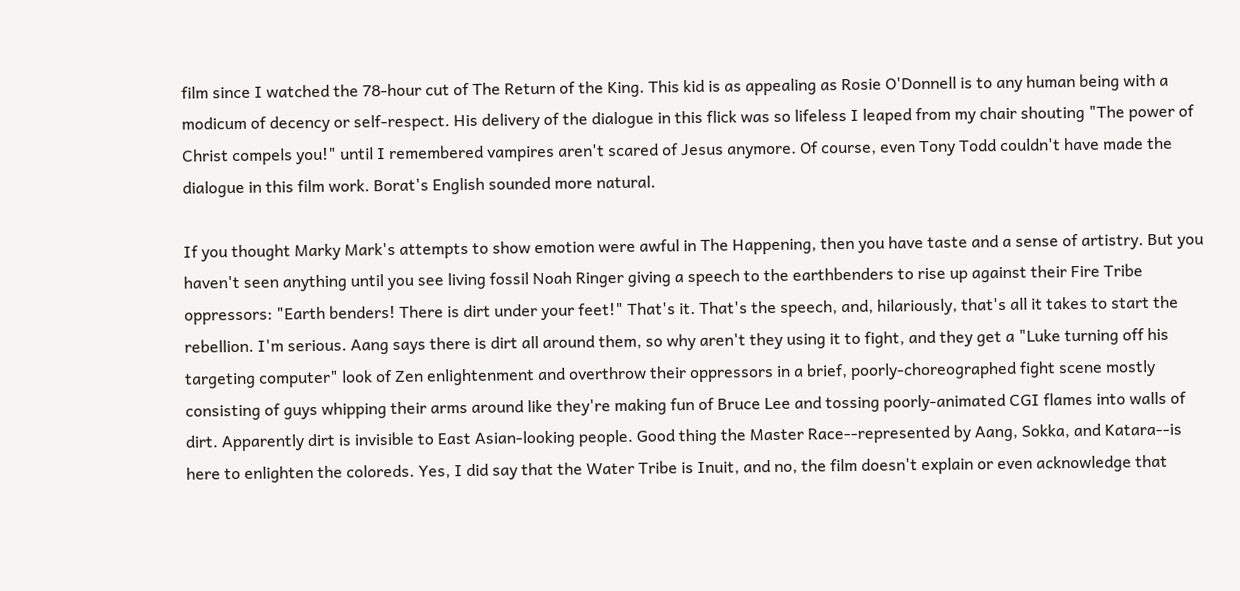film since I watched the 78-hour cut of The Return of the King. This kid is as appealing as Rosie O'Donnell is to any human being with a modicum of decency or self-respect. His delivery of the dialogue in this flick was so lifeless I leaped from my chair shouting "The power of Christ compels you!" until I remembered vampires aren't scared of Jesus anymore. Of course, even Tony Todd couldn't have made the dialogue in this film work. Borat's English sounded more natural.

If you thought Marky Mark's attempts to show emotion were awful in The Happening, then you have taste and a sense of artistry. But you haven't seen anything until you see living fossil Noah Ringer giving a speech to the earthbenders to rise up against their Fire Tribe oppressors: "Earth benders! There is dirt under your feet!" That's it. That's the speech, and, hilariously, that's all it takes to start the rebellion. I'm serious. Aang says there is dirt all around them, so why aren't they using it to fight, and they get a "Luke turning off his targeting computer" look of Zen enlightenment and overthrow their oppressors in a brief, poorly-choreographed fight scene mostly consisting of guys whipping their arms around like they're making fun of Bruce Lee and tossing poorly-animated CGI flames into walls of dirt. Apparently dirt is invisible to East Asian-looking people. Good thing the Master Race--represented by Aang, Sokka, and Katara--is here to enlighten the coloreds. Yes, I did say that the Water Tribe is Inuit, and no, the film doesn't explain or even acknowledge that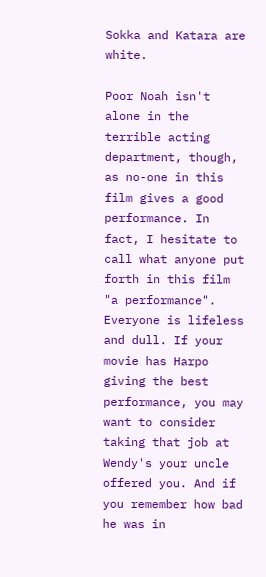Sokka and Katara are white.

Poor Noah isn't alone in the terrible acting department, though, as no-one in this film gives a good performance. In fact, I hesitate to call what anyone put forth in this film "a performance". Everyone is lifeless and dull. If your movie has Harpo giving the best performance, you may want to consider taking that job at Wendy's your uncle offered you. And if you remember how bad he was in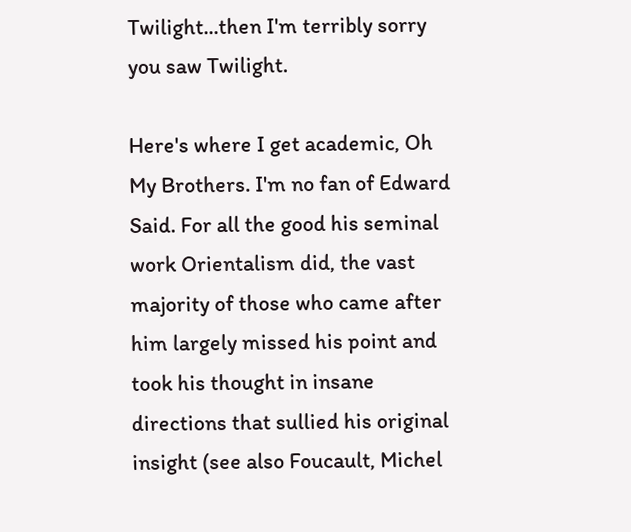Twilight...then I'm terribly sorry you saw Twilight.

Here's where I get academic, Oh My Brothers. I'm no fan of Edward Said. For all the good his seminal work Orientalism did, the vast majority of those who came after him largely missed his point and took his thought in insane directions that sullied his original insight (see also Foucault, Michel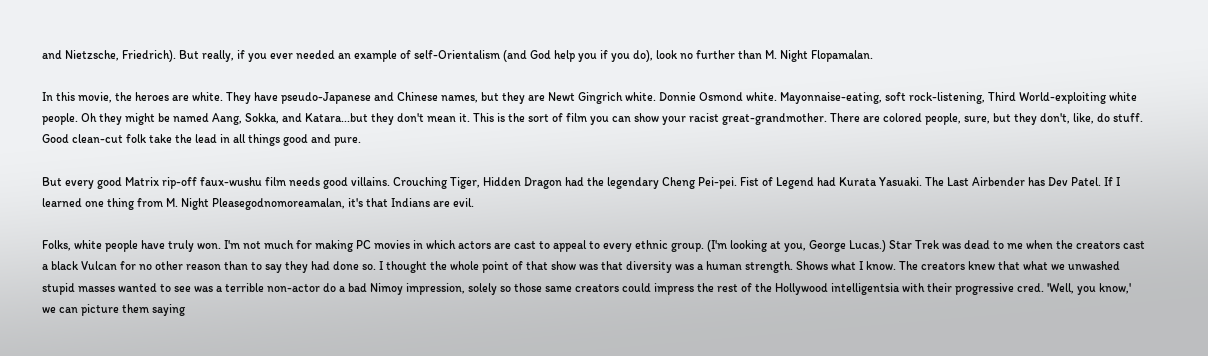and Nietzsche, Friedrich). But really, if you ever needed an example of self-Orientalism (and God help you if you do), look no further than M. Night Flopamalan.

In this movie, the heroes are white. They have pseudo-Japanese and Chinese names, but they are Newt Gingrich white. Donnie Osmond white. Mayonnaise-eating, soft rock-listening, Third World-exploiting white people. Oh they might be named Aang, Sokka, and Katara...but they don't mean it. This is the sort of film you can show your racist great-grandmother. There are colored people, sure, but they don't, like, do stuff. Good clean-cut folk take the lead in all things good and pure.

But every good Matrix rip-off faux-wushu film needs good villains. Crouching Tiger, Hidden Dragon had the legendary Cheng Pei-pei. Fist of Legend had Kurata Yasuaki. The Last Airbender has Dev Patel. If I learned one thing from M. Night Pleasegodnomoreamalan, it's that Indians are evil.

Folks, white people have truly won. I'm not much for making PC movies in which actors are cast to appeal to every ethnic group. (I'm looking at you, George Lucas.) Star Trek was dead to me when the creators cast a black Vulcan for no other reason than to say they had done so. I thought the whole point of that show was that diversity was a human strength. Shows what I know. The creators knew that what we unwashed stupid masses wanted to see was a terrible non-actor do a bad Nimoy impression, solely so those same creators could impress the rest of the Hollywood intelligentsia with their progressive cred. 'Well, you know,' we can picture them saying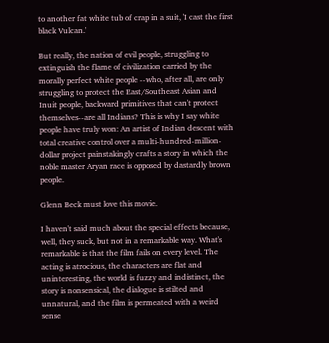to another fat white tub of crap in a suit, 'I cast the first black Vulcan.'

But really, the nation of evil people, struggling to extinguish the flame of civilization carried by the morally perfect white people --who, after all, are only struggling to protect the East/Southeast Asian and Inuit people, backward primitives that can't protect themselves--are all Indians? This is why I say white people have truly won: An artist of Indian descent with total creative control over a multi-hundred-million-dollar project painstakingly crafts a story in which the noble master Aryan race is opposed by dastardly brown people.

Glenn Beck must love this movie.

I haven't said much about the special effects because, well, they suck, but not in a remarkable way. What's remarkable is that the film fails on every level. The acting is atrocious, the characters are flat and uninteresting, the world is fuzzy and indistinct, the story is nonsensical, the dialogue is stilted and unnatural, and the film is permeated with a weird sense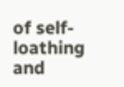of self-loathing and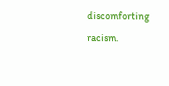discomforting racism.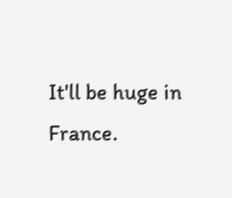It'll be huge in France.